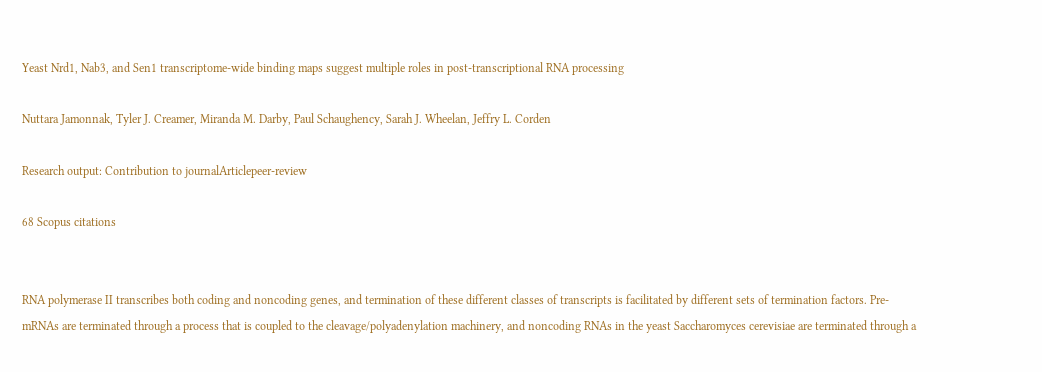Yeast Nrd1, Nab3, and Sen1 transcriptome-wide binding maps suggest multiple roles in post-transcriptional RNA processing

Nuttara Jamonnak, Tyler J. Creamer, Miranda M. Darby, Paul Schaughency, Sarah J. Wheelan, Jeffry L. Corden

Research output: Contribution to journalArticlepeer-review

68 Scopus citations


RNA polymerase II transcribes both coding and noncoding genes, and termination of these different classes of transcripts is facilitated by different sets of termination factors. Pre-mRNAs are terminated through a process that is coupled to the cleavage/polyadenylation machinery, and noncoding RNAs in the yeast Saccharomyces cerevisiae are terminated through a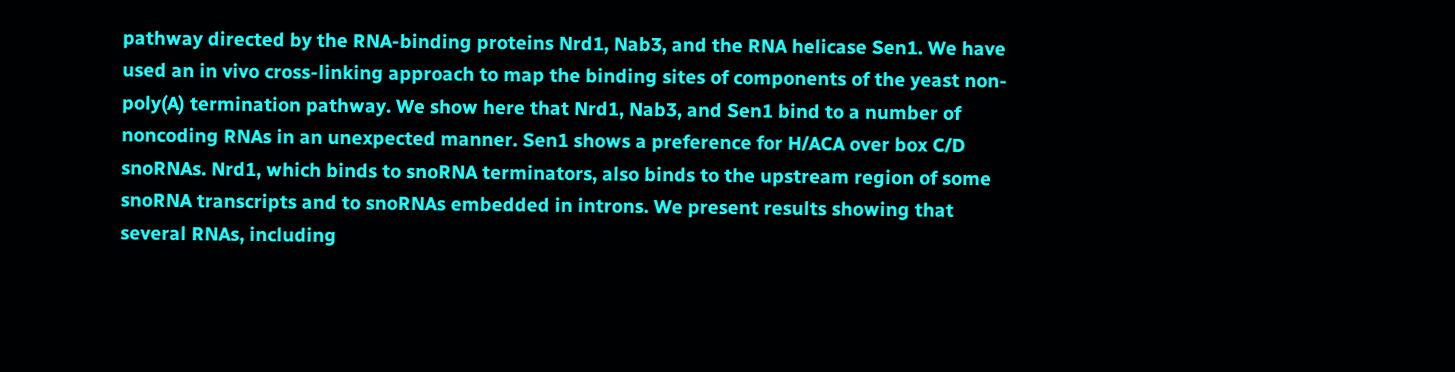pathway directed by the RNA-binding proteins Nrd1, Nab3, and the RNA helicase Sen1. We have used an in vivo cross-linking approach to map the binding sites of components of the yeast non-poly(A) termination pathway. We show here that Nrd1, Nab3, and Sen1 bind to a number of noncoding RNAs in an unexpected manner. Sen1 shows a preference for H/ACA over box C/D snoRNAs. Nrd1, which binds to snoRNA terminators, also binds to the upstream region of some snoRNA transcripts and to snoRNAs embedded in introns. We present results showing that several RNAs, including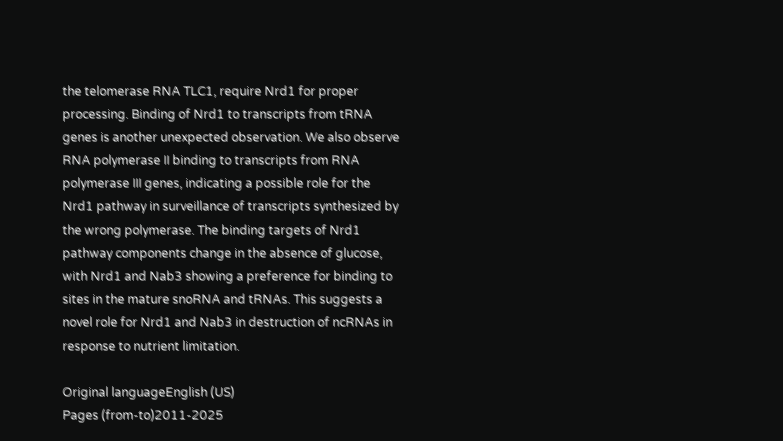the telomerase RNA TLC1, require Nrd1 for proper processing. Binding of Nrd1 to transcripts from tRNA genes is another unexpected observation. We also observe RNA polymerase II binding to transcripts from RNA polymerase III genes, indicating a possible role for the Nrd1 pathway in surveillance of transcripts synthesized by the wrong polymerase. The binding targets of Nrd1 pathway components change in the absence of glucose, with Nrd1 and Nab3 showing a preference for binding to sites in the mature snoRNA and tRNAs. This suggests a novel role for Nrd1 and Nab3 in destruction of ncRNAs in response to nutrient limitation.

Original languageEnglish (US)
Pages (from-to)2011-2025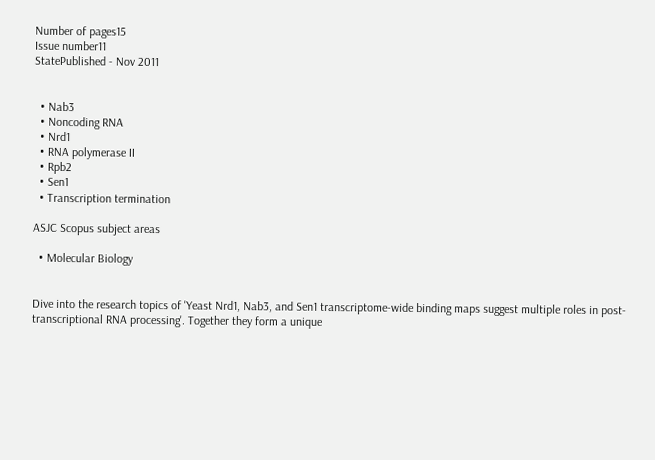Number of pages15
Issue number11
StatePublished - Nov 2011


  • Nab3
  • Noncoding RNA
  • Nrd1
  • RNA polymerase II
  • Rpb2
  • Sen1
  • Transcription termination

ASJC Scopus subject areas

  • Molecular Biology


Dive into the research topics of 'Yeast Nrd1, Nab3, and Sen1 transcriptome-wide binding maps suggest multiple roles in post-transcriptional RNA processing'. Together they form a unique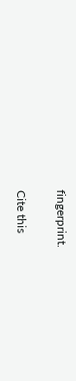fingerprint.

Cite this